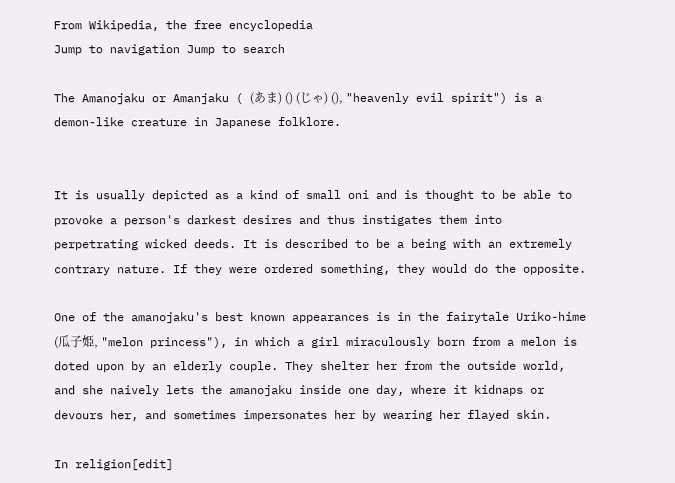From Wikipedia, the free encyclopedia
Jump to navigation Jump to search

The Amanojaku or Amanjaku ( (あま) () (じゃ) (), "heavenly evil spirit") is a demon-like creature in Japanese folklore.


It is usually depicted as a kind of small oni and is thought to be able to provoke a person's darkest desires and thus instigates them into perpetrating wicked deeds. It is described to be a being with an extremely contrary nature. If they were ordered something, they would do the opposite.

One of the amanojaku's best known appearances is in the fairytale Uriko-hime (瓜子姫, "melon princess"), in which a girl miraculously born from a melon is doted upon by an elderly couple. They shelter her from the outside world, and she naively lets the amanojaku inside one day, where it kidnaps or devours her, and sometimes impersonates her by wearing her flayed skin.

In religion[edit]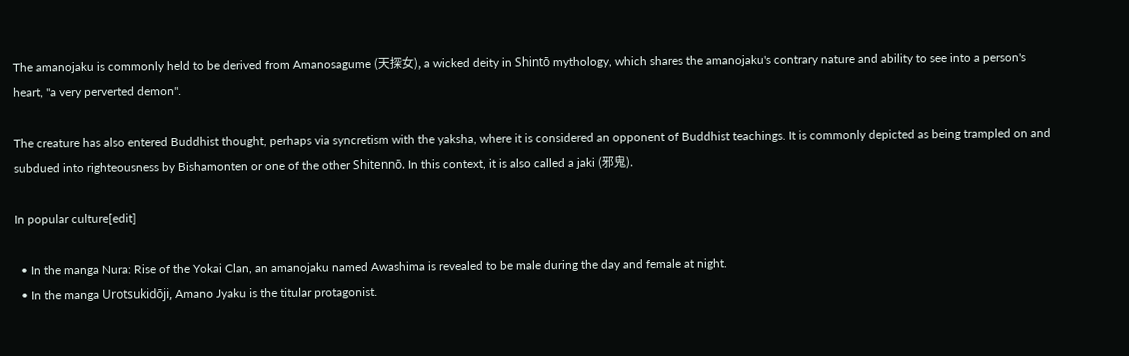The amanojaku is commonly held to be derived from Amanosagume (天探女), a wicked deity in Shintō mythology, which shares the amanojaku's contrary nature and ability to see into a person's heart, "a very perverted demon".

The creature has also entered Buddhist thought, perhaps via syncretism with the yaksha, where it is considered an opponent of Buddhist teachings. It is commonly depicted as being trampled on and subdued into righteousness by Bishamonten or one of the other Shitennō. In this context, it is also called a jaki (邪鬼).

In popular culture[edit]

  • In the manga Nura: Rise of the Yokai Clan, an amanojaku named Awashima is revealed to be male during the day and female at night.
  • In the manga Urotsukidōji, Amano Jyaku is the titular protagonist.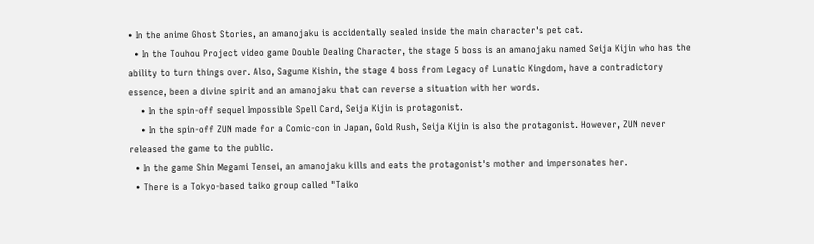• In the anime Ghost Stories, an amanojaku is accidentally sealed inside the main character's pet cat.
  • In the Touhou Project video game Double Dealing Character, the stage 5 boss is an amanojaku named Seija Kijin who has the ability to turn things over. Also, Sagume Kishin, the stage 4 boss from Legacy of Lunatic Kingdom, have a contradictory essence, been a divine spirit and an amanojaku that can reverse a situation with her words.
    • In the spin-off sequel Impossible Spell Card, Seija Kijin is protagonist.
    • In the spin-off ZUN made for a Comic-con in Japan, Gold Rush, Seija Kijin is also the protagonist. However, ZUN never released the game to the public.
  • In the game Shin Megami Tensei, an amanojaku kills and eats the protagonist's mother and impersonates her.
  • There is a Tokyo-based taiko group called "Taiko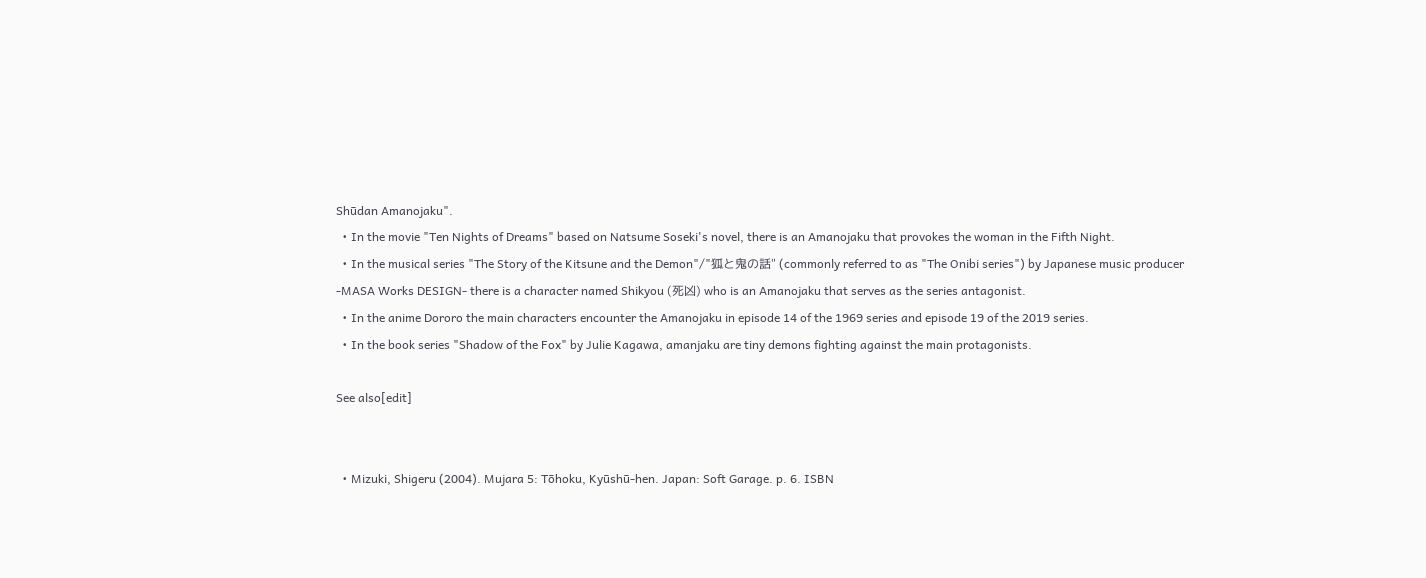Shūdan Amanojaku".
  • In the movie "Ten Nights of Dreams" based on Natsume Soseki's novel, there is an Amanojaku that provokes the woman in the Fifth Night.
  • In the musical series "The Story of the Kitsune and the Demon"/"狐と鬼の話" (commonly referred to as "The Onibi series") by Japanese music producer -MASA Works DESIGN- there is a character named Shikyou (死凶) who is an Amanojaku that serves as the series antagonist.
  • In the anime Dororo the main characters encounter the Amanojaku in episode 14 of the 1969 series and episode 19 of the 2019 series.
  • In the book series "Shadow of the Fox" by Julie Kagawa, amanjaku are tiny demons fighting against the main protagonists.

See also[edit]


  • Mizuki, Shigeru (2004). Mujara 5: Tōhoku, Kyūshū-hen. Japan: Soft Garage. p. 6. ISBN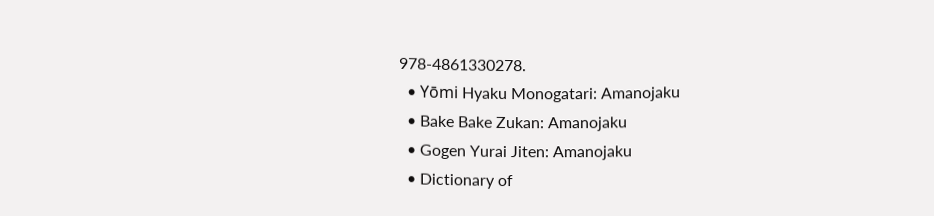978-4861330278.
  • Yōmi Hyaku Monogatari: Amanojaku
  • Bake Bake Zukan: Amanojaku
  • Gogen Yurai Jiten: Amanojaku
  • Dictionary of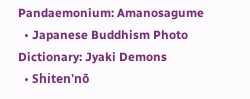Pandaemonium: Amanosagume
  • Japanese Buddhism Photo Dictionary: Jyaki Demons
  • Shiten'nō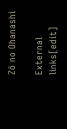Zō no Ohanashi

External links[edit]